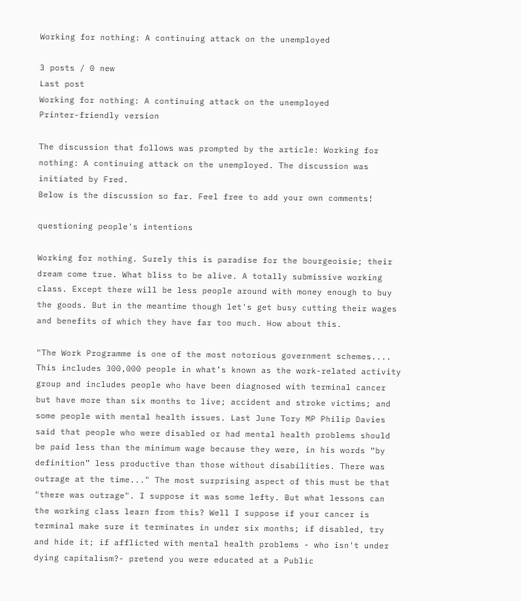Working for nothing: A continuing attack on the unemployed

3 posts / 0 new
Last post
Working for nothing: A continuing attack on the unemployed
Printer-friendly version

The discussion that follows was prompted by the article: Working for nothing: A continuing attack on the unemployed. The discussion was initiated by Fred.
Below is the discussion so far. Feel free to add your own comments!

questioning people's intentions

Working for nothing. Surely this is paradise for the bourgeoisie; their dream come true. What bliss to be alive. A totally submissive working class. Except there will be less people around with money enough to buy the goods. But in the meantime though let's get busy cutting their wages and benefits of which they have far too much. How about this.

"The Work Programme is one of the most notorious government schemes.... This includes 300,000 people in what’s known as the work-related activity group and includes people who have been diagnosed with terminal cancer but have more than six months to live; accident and stroke victims; and some people with mental health issues. Last June Tory MP Philip Davies said that people who were disabled or had mental health problems should be paid less than the minimum wage because they were, in his words “by definition” less productive than those without disabilities. There was outrage at the time..." The most surprising aspect of this must be that "there was outrage". I suppose it was some lefty. But what lessons can the working class learn from this? Well I suppose if your cancer is terminal make sure it terminates in under six months; if disabled, try and hide it; if afflicted with mental health problems - who isn't under dying capitalism?- pretend you were educated at a Public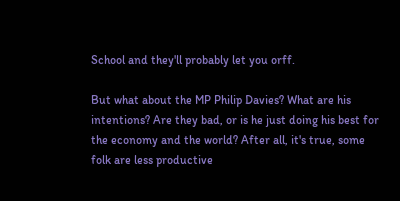School and they'll probably let you orff.

But what about the MP Philip Davies? What are his intentions? Are they bad, or is he just doing his best for the economy and the world? After all, it's true, some folk are less productive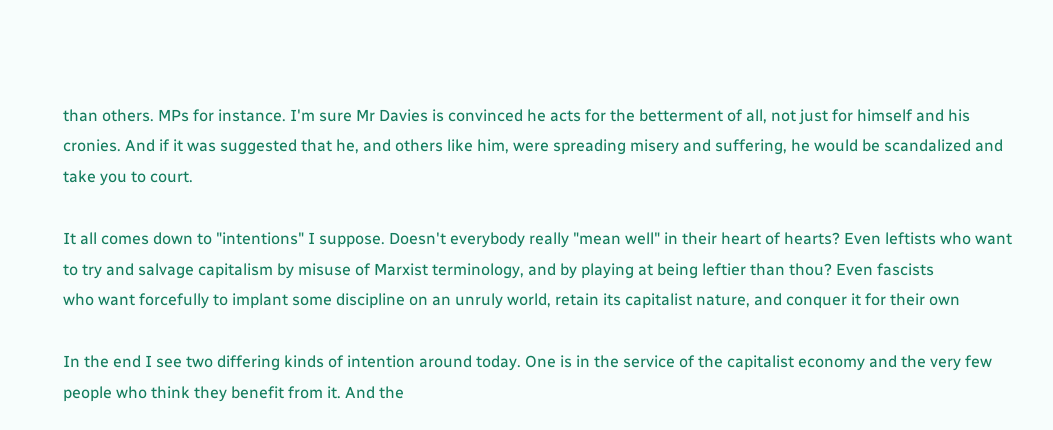than others. MPs for instance. I'm sure Mr Davies is convinced he acts for the betterment of all, not just for himself and his cronies. And if it was suggested that he, and others like him, were spreading misery and suffering, he would be scandalized and take you to court.

It all comes down to "intentions" I suppose. Doesn't everybody really "mean well" in their heart of hearts? Even leftists who want to try and salvage capitalism by misuse of Marxist terminology, and by playing at being leftier than thou? Even fascists
who want forcefully to implant some discipline on an unruly world, retain its capitalist nature, and conquer it for their own

In the end I see two differing kinds of intention around today. One is in the service of the capitalist economy and the very few people who think they benefit from it. And the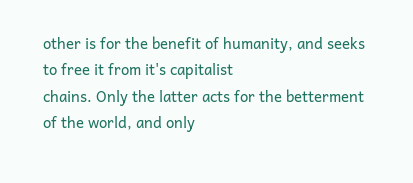other is for the benefit of humanity, and seeks to free it from it's capitalist
chains. Only the latter acts for the betterment of the world, and only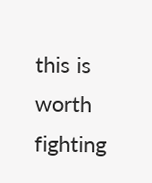this is worth fighting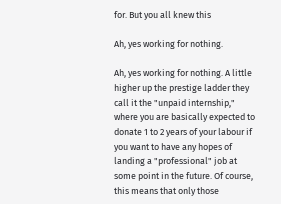for. But you all knew this

Ah, yes working for nothing.

Ah, yes working for nothing. A little higher up the prestige ladder they call it the "unpaid internship," where you are basically expected to donate 1 to 2 years of your labour if you want to have any hopes of landing a "professional" job at some point in the future. Of course, this means that only those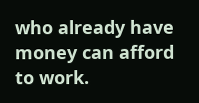who already have money can afford to work.